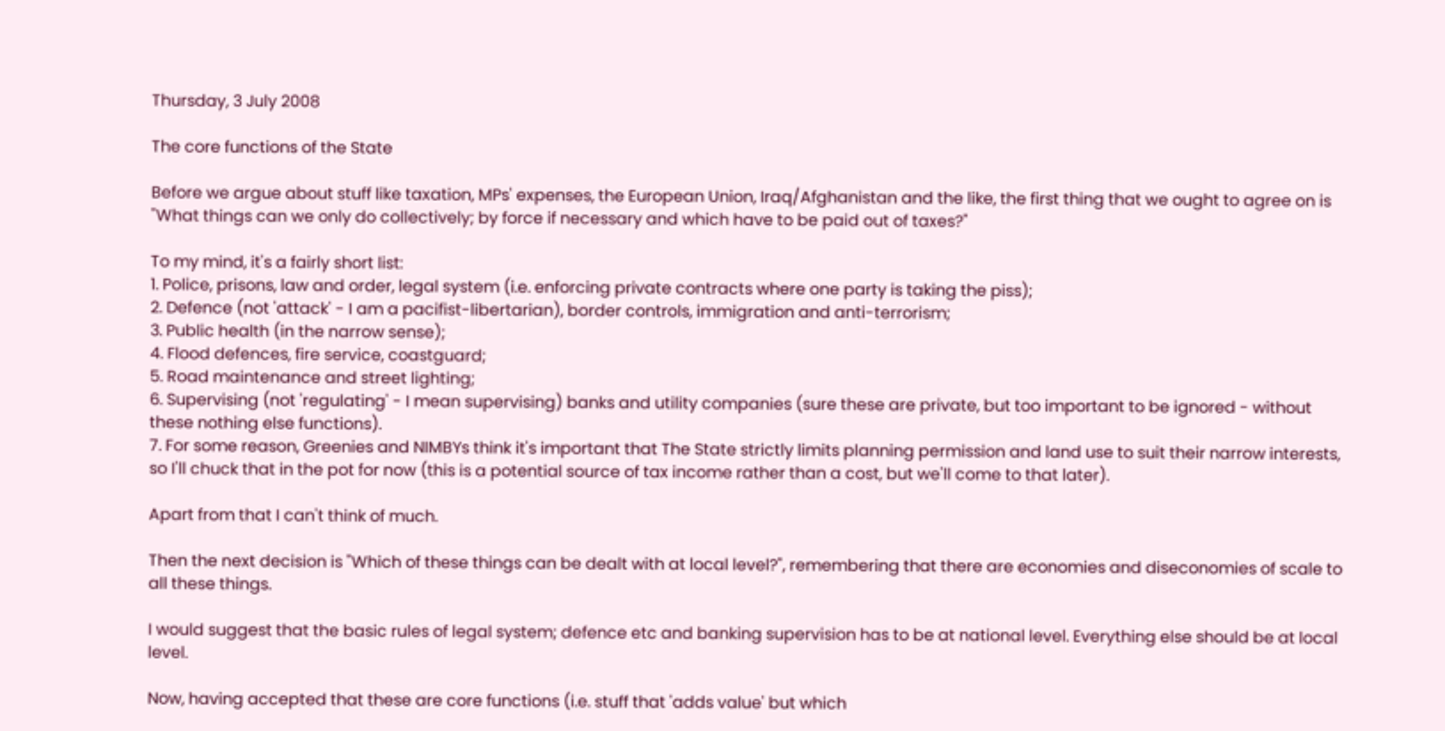Thursday, 3 July 2008

The core functions of the State

Before we argue about stuff like taxation, MPs' expenses, the European Union, Iraq/Afghanistan and the like, the first thing that we ought to agree on is "What things can we only do collectively; by force if necessary and which have to be paid out of taxes?"

To my mind, it's a fairly short list:
1. Police, prisons, law and order, legal system (i.e. enforcing private contracts where one party is taking the piss);
2. Defence (not 'attack' - I am a pacifist-libertarian), border controls, immigration and anti-terrorism;
3. Public health (in the narrow sense);
4. Flood defences, fire service, coastguard;
5. Road maintenance and street lighting;
6. Supervising (not 'regulating' - I mean supervising) banks and utility companies (sure these are private, but too important to be ignored - without these nothing else functions).
7. For some reason, Greenies and NIMBYs think it's important that The State strictly limits planning permission and land use to suit their narrow interests, so I'll chuck that in the pot for now (this is a potential source of tax income rather than a cost, but we'll come to that later).

Apart from that I can't think of much.

Then the next decision is "Which of these things can be dealt with at local level?", remembering that there are economies and diseconomies of scale to all these things.

I would suggest that the basic rules of legal system; defence etc and banking supervision has to be at national level. Everything else should be at local level.

Now, having accepted that these are core functions (i.e. stuff that 'adds value' but which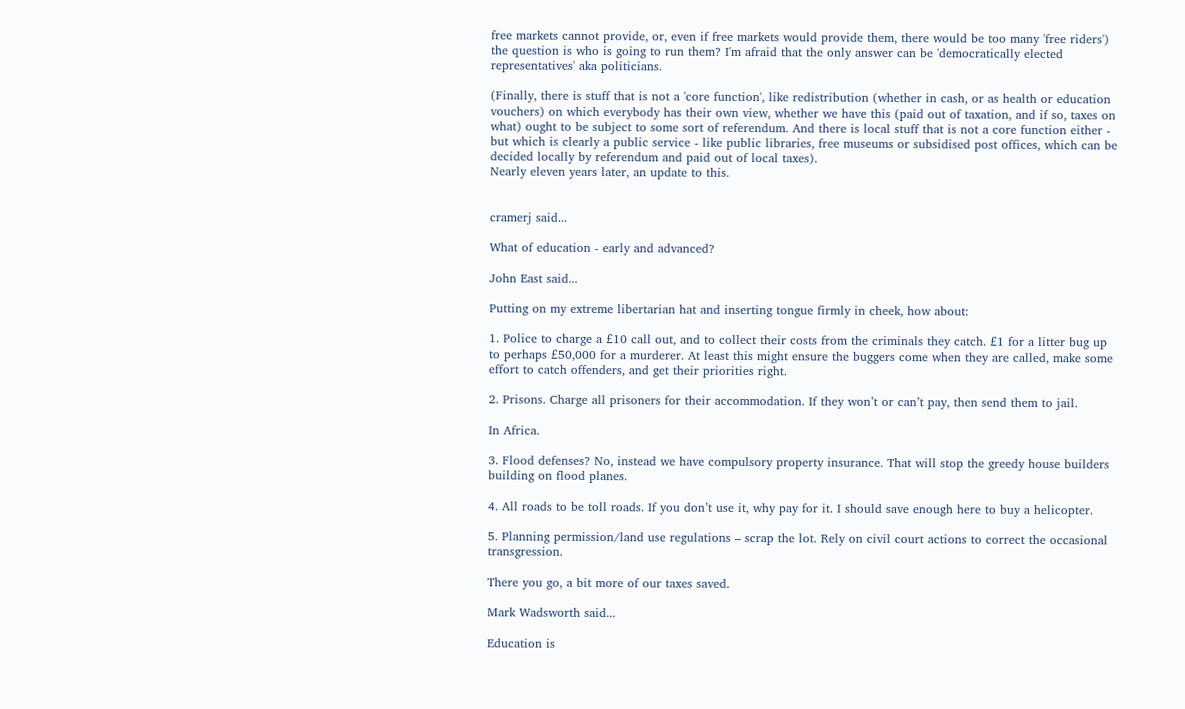free markets cannot provide, or, even if free markets would provide them, there would be too many 'free riders') the question is who is going to run them? I'm afraid that the only answer can be 'democratically elected representatives' aka politicians.

(Finally, there is stuff that is not a 'core function', like redistribution (whether in cash, or as health or education vouchers) on which everybody has their own view, whether we have this (paid out of taxation, and if so, taxes on what) ought to be subject to some sort of referendum. And there is local stuff that is not a core function either - but which is clearly a public service - like public libraries, free museums or subsidised post offices, which can be decided locally by referendum and paid out of local taxes).
Nearly eleven years later, an update to this.


cramerj said...

What of education - early and advanced?

John East said...

Putting on my extreme libertarian hat and inserting tongue firmly in cheek, how about:

1. Police to charge a £10 call out, and to collect their costs from the criminals they catch. £1 for a litter bug up to perhaps £50,000 for a murderer. At least this might ensure the buggers come when they are called, make some effort to catch offenders, and get their priorities right.

2. Prisons. Charge all prisoners for their accommodation. If they won’t or can’t pay, then send them to jail.

In Africa.

3. Flood defenses? No, instead we have compulsory property insurance. That will stop the greedy house builders building on flood planes.

4. All roads to be toll roads. If you don’t use it, why pay for it. I should save enough here to buy a helicopter.

5. Planning permission/land use regulations – scrap the lot. Rely on civil court actions to correct the occasional transgression.

There you go, a bit more of our taxes saved.

Mark Wadsworth said...

Education is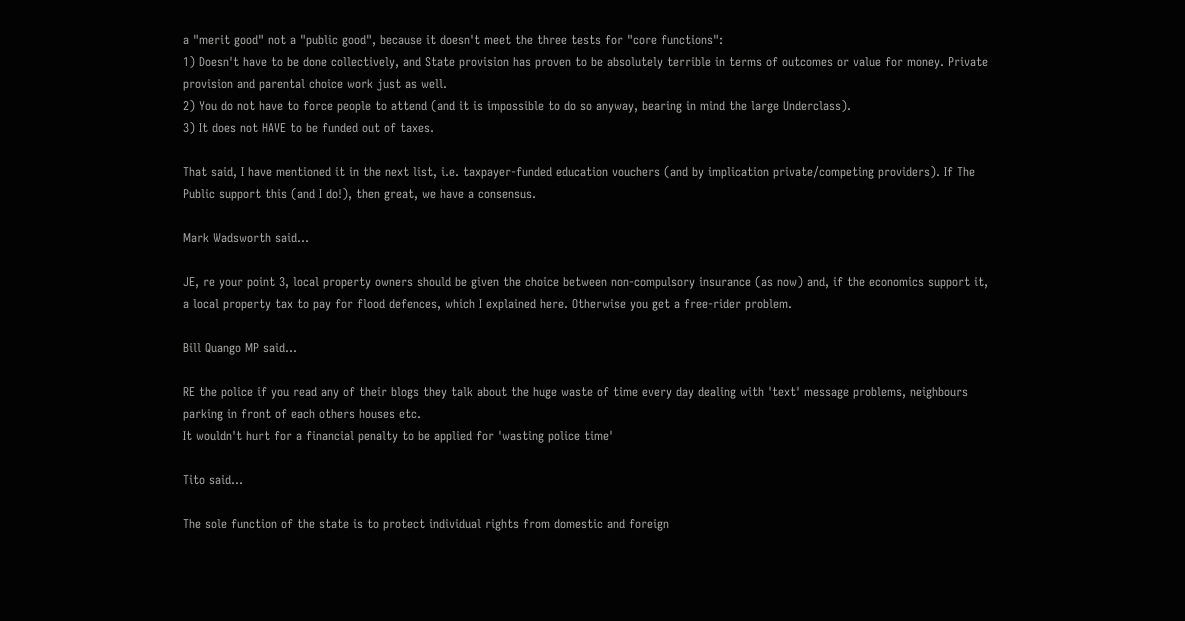a "merit good" not a "public good", because it doesn't meet the three tests for "core functions":
1) Doesn't have to be done collectively, and State provision has proven to be absolutely terrible in terms of outcomes or value for money. Private provision and parental choice work just as well.
2) You do not have to force people to attend (and it is impossible to do so anyway, bearing in mind the large Underclass).
3) It does not HAVE to be funded out of taxes.

That said, I have mentioned it in the next list, i.e. taxpayer-funded education vouchers (and by implication private/competing providers). If The Public support this (and I do!), then great, we have a consensus.

Mark Wadsworth said...

JE, re your point 3, local property owners should be given the choice between non-compulsory insurance (as now) and, if the economics support it, a local property tax to pay for flood defences, which I explained here. Otherwise you get a free-rider problem.

Bill Quango MP said...

RE the police if you read any of their blogs they talk about the huge waste of time every day dealing with 'text' message problems, neighbours parking in front of each others houses etc.
It wouldn't hurt for a financial penalty to be applied for 'wasting police time'

Tito said...

The sole function of the state is to protect individual rights from domestic and foreign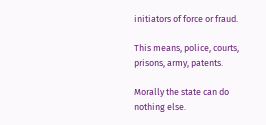initiators of force or fraud.

This means, police, courts, prisons, army, patents.

Morally the state can do nothing else.